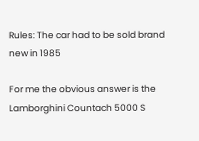Rules: The car had to be sold brand new in 1985

For me the obvious answer is the Lamborghini Countach 5000 S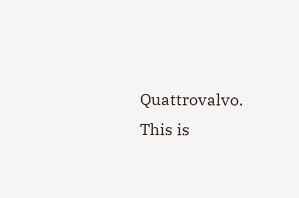Quattrovalvo. This is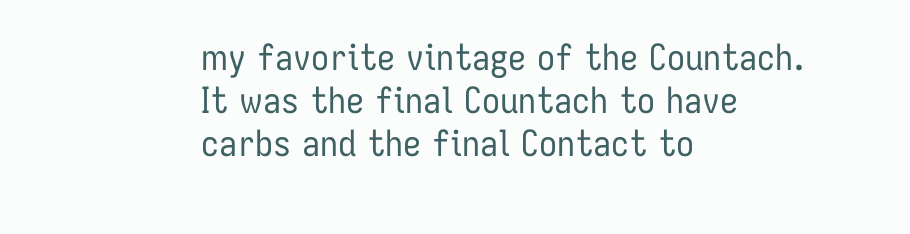my favorite vintage of the Countach. It was the final Countach to have carbs and the final Contact to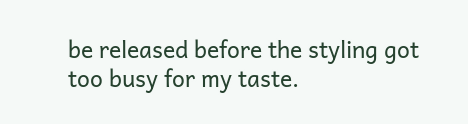be released before the styling got too busy for my taste.